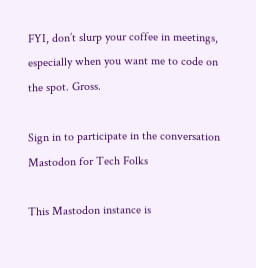FYI, don’t slurp your coffee in meetings, especially when you want me to code on the spot. Gross.

Sign in to participate in the conversation
Mastodon for Tech Folks

This Mastodon instance is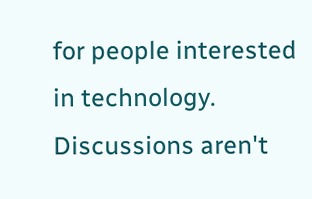for people interested in technology. Discussions aren't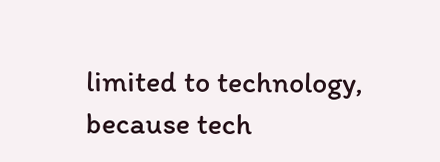limited to technology, because tech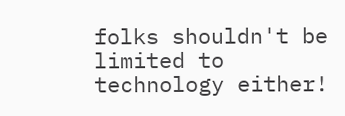folks shouldn't be limited to technology either!